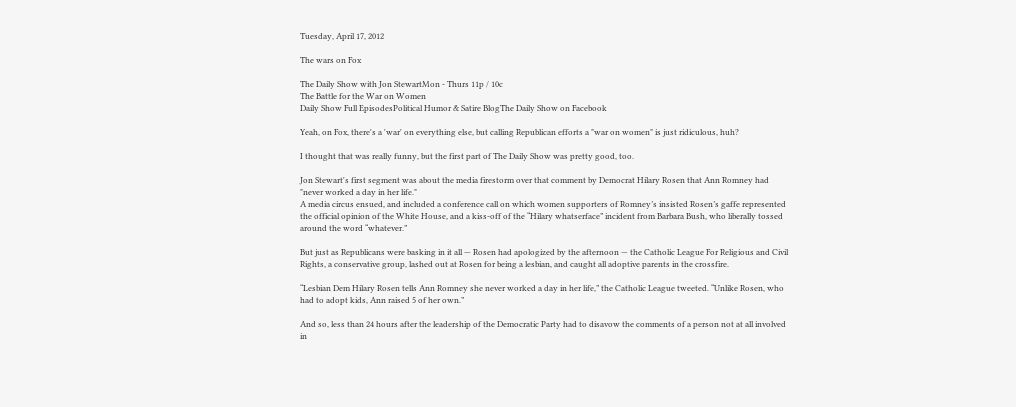Tuesday, April 17, 2012

The wars on Fox

The Daily Show with Jon StewartMon - Thurs 11p / 10c
The Battle for the War on Women
Daily Show Full EpisodesPolitical Humor & Satire BlogThe Daily Show on Facebook

Yeah, on Fox, there's a 'war' on everything else, but calling Republican efforts a "war on women" is just ridiculous, huh?

I thought that was really funny, but the first part of The Daily Show was pretty good, too.

Jon Stewart's first segment was about the media firestorm over that comment by Democrat Hilary Rosen that Ann Romney had "never worked a day in her life."
A media circus ensued, and included a conference call on which women supporters of Romney’s insisted Rosen’s gaffe represented the official opinion of the White House, and a kiss-off of the “Hilary whatserface” incident from Barbara Bush, who liberally tossed around the word “whatever.”

But just as Republicans were basking in it all — Rosen had apologized by the afternoon — the Catholic League For Religious and Civil Rights, a conservative group, lashed out at Rosen for being a lesbian, and caught all adoptive parents in the crossfire.

“Lesbian Dem Hilary Rosen tells Ann Romney she never worked a day in her life,” the Catholic League tweeted. “Unlike Rosen, who had to adopt kids, Ann raised 5 of her own.”

And so, less than 24 hours after the leadership of the Democratic Party had to disavow the comments of a person not at all involved in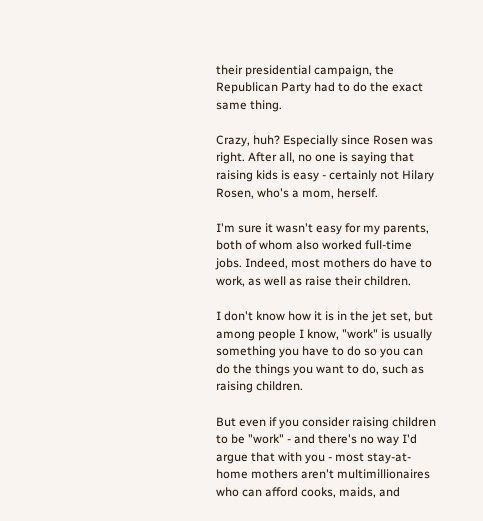their presidential campaign, the Republican Party had to do the exact same thing.

Crazy, huh? Especially since Rosen was right. After all, no one is saying that raising kids is easy - certainly not Hilary Rosen, who's a mom, herself.

I'm sure it wasn't easy for my parents, both of whom also worked full-time jobs. Indeed, most mothers do have to work, as well as raise their children.

I don't know how it is in the jet set, but among people I know, "work" is usually something you have to do so you can do the things you want to do, such as raising children.

But even if you consider raising children to be "work" - and there's no way I'd argue that with you - most stay-at-home mothers aren't multimillionaires who can afford cooks, maids, and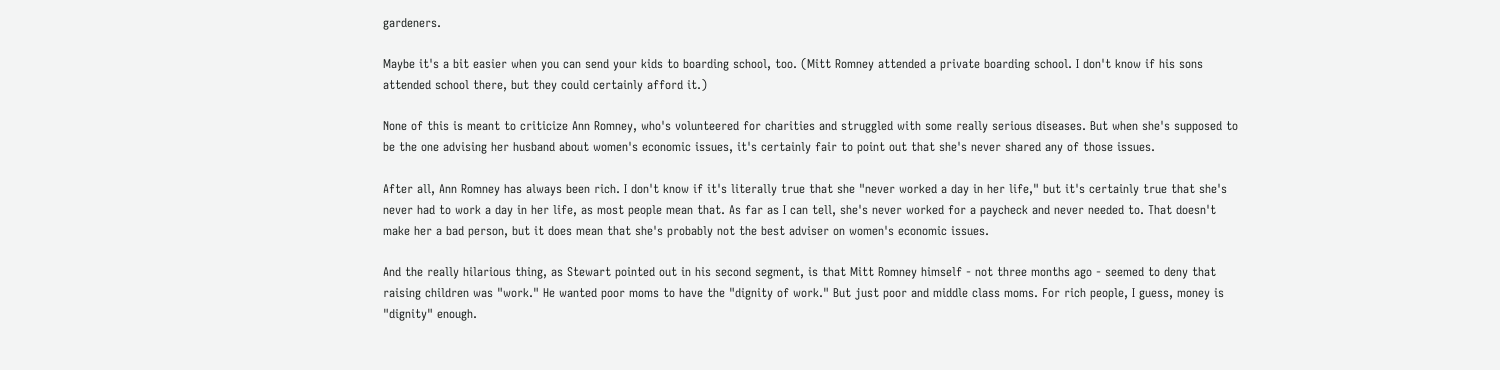gardeners.

Maybe it's a bit easier when you can send your kids to boarding school, too. (Mitt Romney attended a private boarding school. I don't know if his sons attended school there, but they could certainly afford it.)

None of this is meant to criticize Ann Romney, who's volunteered for charities and struggled with some really serious diseases. But when she's supposed to be the one advising her husband about women's economic issues, it's certainly fair to point out that she's never shared any of those issues.

After all, Ann Romney has always been rich. I don't know if it's literally true that she "never worked a day in her life," but it's certainly true that she's never had to work a day in her life, as most people mean that. As far as I can tell, she's never worked for a paycheck and never needed to. That doesn't make her a bad person, but it does mean that she's probably not the best adviser on women's economic issues.

And the really hilarious thing, as Stewart pointed out in his second segment, is that Mitt Romney himself - not three months ago - seemed to deny that raising children was "work." He wanted poor moms to have the "dignity of work." But just poor and middle class moms. For rich people, I guess, money is "dignity" enough.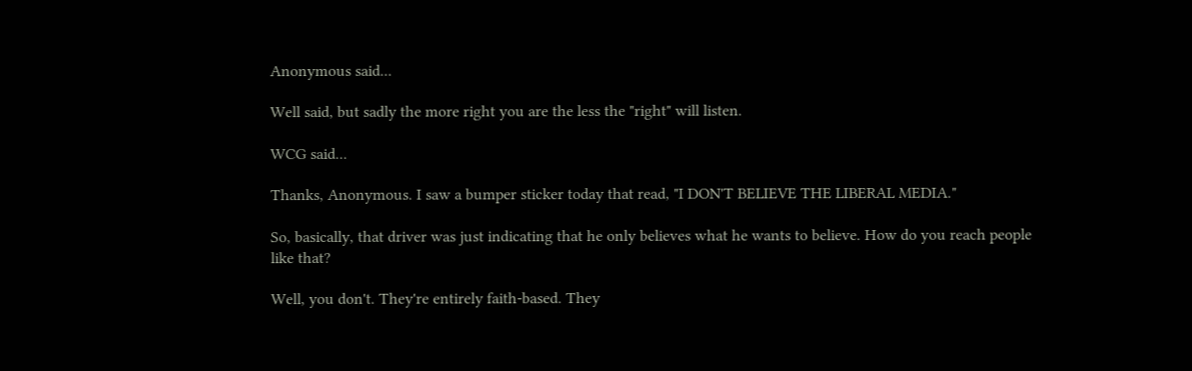Anonymous said...

Well said, but sadly the more right you are the less the "right" will listen.

WCG said...

Thanks, Anonymous. I saw a bumper sticker today that read, "I DON'T BELIEVE THE LIBERAL MEDIA."

So, basically, that driver was just indicating that he only believes what he wants to believe. How do you reach people like that?

Well, you don't. They're entirely faith-based. They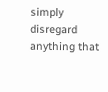simply disregard anything that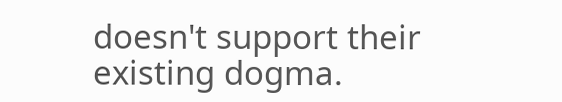doesn't support their existing dogma.